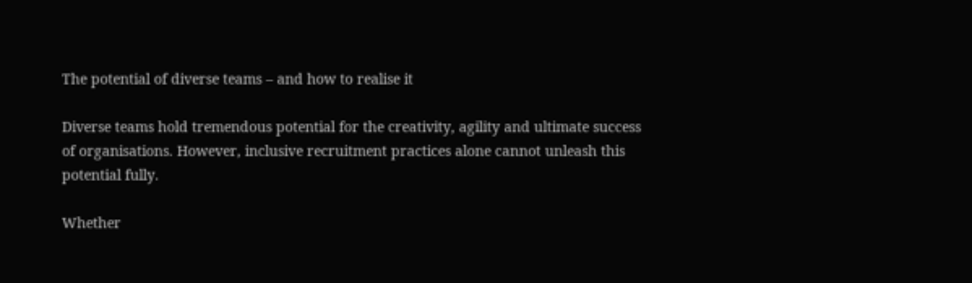The potential of diverse teams – and how to realise it

Diverse teams hold tremendous potential for the creativity, agility and ultimate success of organisations. However, inclusive recruitment practices alone cannot unleash this potential fully.

Whether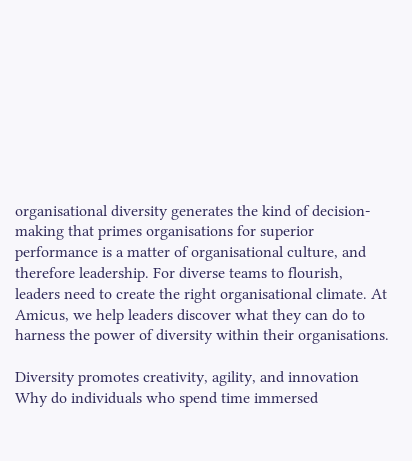organisational diversity generates the kind of decision-making that primes organisations for superior performance is a matter of organisational culture, and therefore leadership. For diverse teams to flourish, leaders need to create the right organisational climate. At Amicus, we help leaders discover what they can do to harness the power of diversity within their organisations.

Diversity promotes creativity, agility, and innovation
Why do individuals who spend time immersed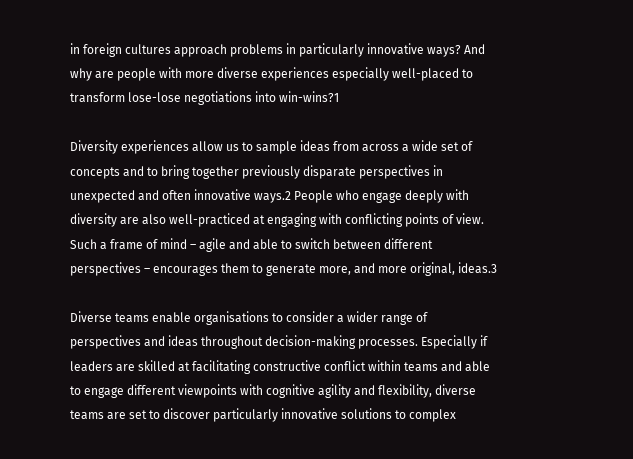in foreign cultures approach problems in particularly innovative ways? And why are people with more diverse experiences especially well-placed to transform lose-lose negotiations into win-wins?1

Diversity experiences allow us to sample ideas from across a wide set of concepts and to bring together previously disparate perspectives in unexpected and often innovative ways.2 People who engage deeply with diversity are also well-practiced at engaging with conflicting points of view. Such a frame of mind – agile and able to switch between different perspectives – encourages them to generate more, and more original, ideas.3

Diverse teams enable organisations to consider a wider range of perspectives and ideas throughout decision-making processes. Especially if leaders are skilled at facilitating constructive conflict within teams and able to engage different viewpoints with cognitive agility and flexibility, diverse teams are set to discover particularly innovative solutions to complex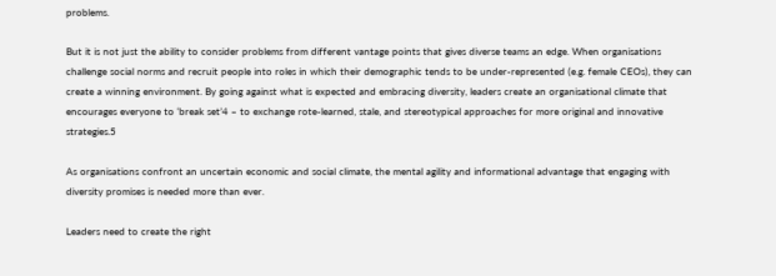problems.

But it is not just the ability to consider problems from different vantage points that gives diverse teams an edge. When organisations challenge social norms and recruit people into roles in which their demographic tends to be under-represented (e.g. female CEOs), they can create a winning environment. By going against what is expected and embracing diversity, leaders create an organisational climate that encourages everyone to ‘break set’4 – to exchange rote-learned, stale, and stereotypical approaches for more original and innovative strategies.5

As organisations confront an uncertain economic and social climate, the mental agility and informational advantage that engaging with diversity promises is needed more than ever.

Leaders need to create the right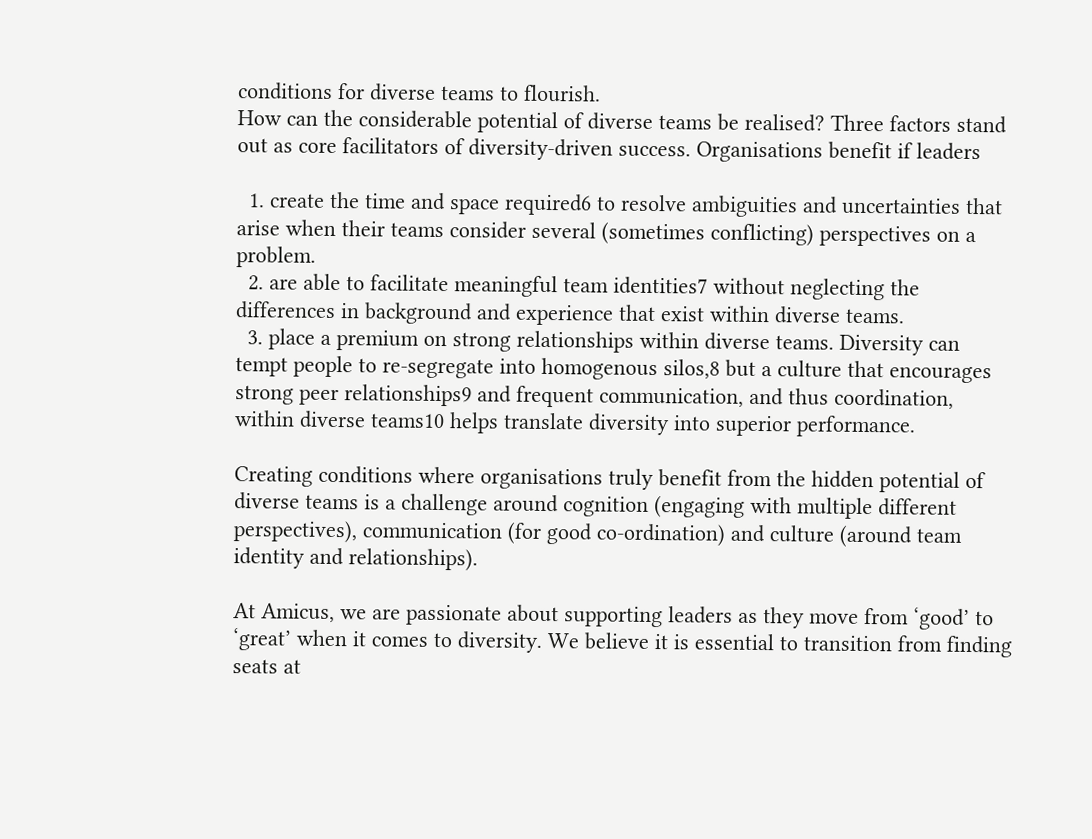conditions for diverse teams to flourish.
How can the considerable potential of diverse teams be realised? Three factors stand out as core facilitators of diversity-driven success. Organisations benefit if leaders

  1. create the time and space required6 to resolve ambiguities and uncertainties that arise when their teams consider several (sometimes conflicting) perspectives on a problem.
  2. are able to facilitate meaningful team identities7 without neglecting the differences in background and experience that exist within diverse teams.
  3. place a premium on strong relationships within diverse teams. Diversity can tempt people to re-segregate into homogenous silos,8 but a culture that encourages strong peer relationships9 and frequent communication, and thus coordination, within diverse teams10 helps translate diversity into superior performance.

Creating conditions where organisations truly benefit from the hidden potential of diverse teams is a challenge around cognition (engaging with multiple different perspectives), communication (for good co-ordination) and culture (around team identity and relationships).

At Amicus, we are passionate about supporting leaders as they move from ‘good’ to ‘great’ when it comes to diversity. We believe it is essential to transition from finding seats at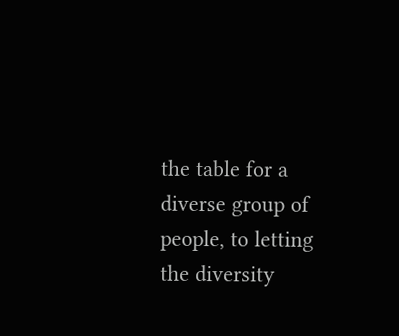the table for a diverse group of people, to letting the diversity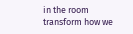in the room transform how we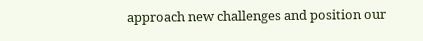approach new challenges and position our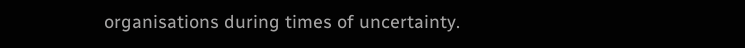organisations during times of uncertainty.